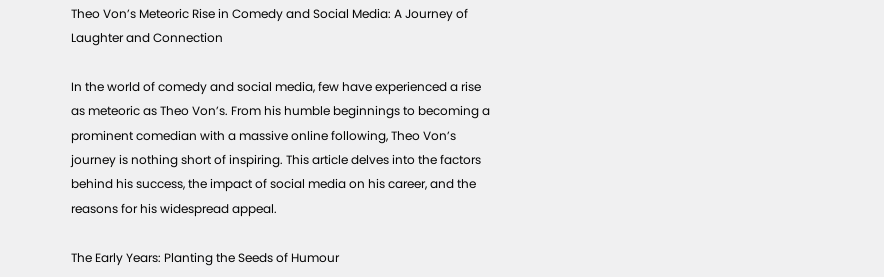Theo Von’s Meteoric Rise in Comedy and Social Media: A Journey of Laughter and Connection

In the world of comedy and social media, few have experienced a rise as meteoric as Theo Von’s. From his humble beginnings to becoming a prominent comedian with a massive online following, Theo Von’s journey is nothing short of inspiring. This article delves into the factors behind his success, the impact of social media on his career, and the reasons for his widespread appeal.

The Early Years: Planting the Seeds of Humour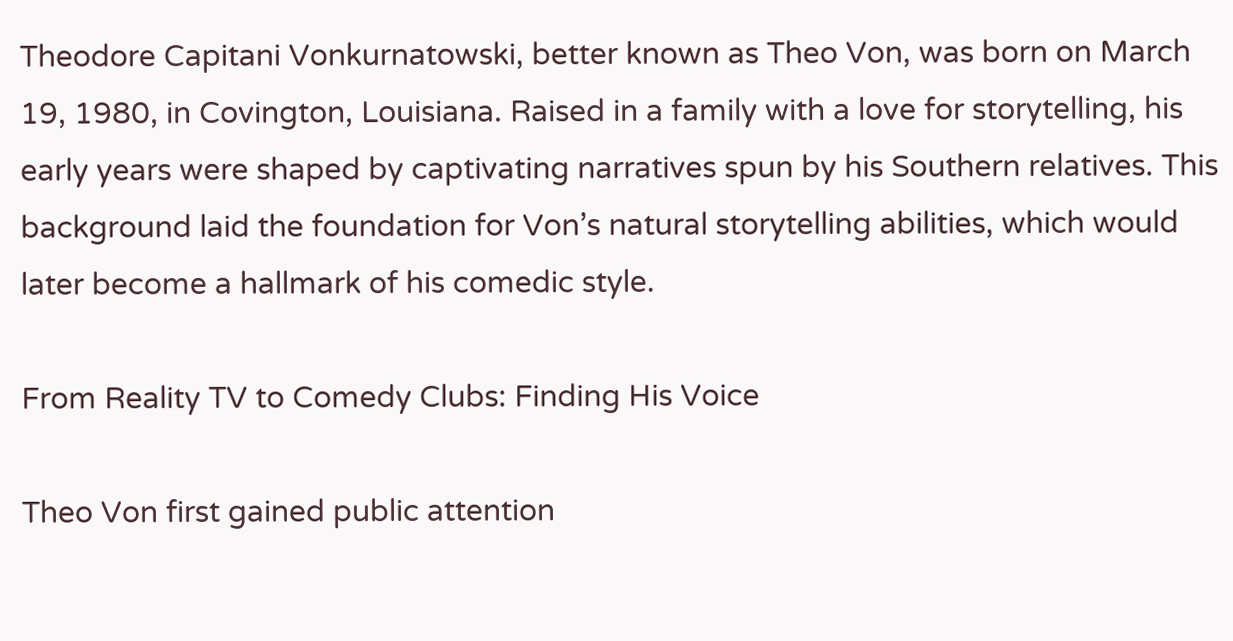Theodore Capitani Vonkurnatowski, better known as Theo Von, was born on March 19, 1980, in Covington, Louisiana. Raised in a family with a love for storytelling, his early years were shaped by captivating narratives spun by his Southern relatives. This background laid the foundation for Von’s natural storytelling abilities, which would later become a hallmark of his comedic style.

From Reality TV to Comedy Clubs: Finding His Voice

Theo Von first gained public attention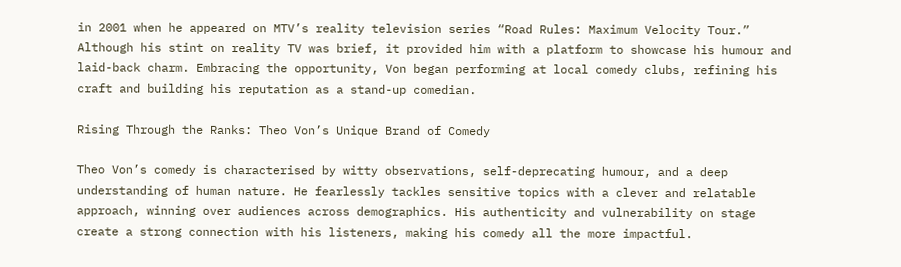in 2001 when he appeared on MTV’s reality television series “Road Rules: Maximum Velocity Tour.” Although his stint on reality TV was brief, it provided him with a platform to showcase his humour and laid-back charm. Embracing the opportunity, Von began performing at local comedy clubs, refining his craft and building his reputation as a stand-up comedian.

Rising Through the Ranks: Theo Von’s Unique Brand of Comedy

Theo Von’s comedy is characterised by witty observations, self-deprecating humour, and a deep understanding of human nature. He fearlessly tackles sensitive topics with a clever and relatable approach, winning over audiences across demographics. His authenticity and vulnerability on stage create a strong connection with his listeners, making his comedy all the more impactful.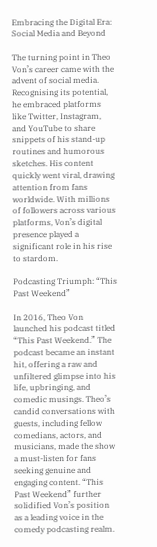Embracing the Digital Era: Social Media and Beyond

The turning point in Theo Von’s career came with the advent of social media. Recognising its potential, he embraced platforms like Twitter, Instagram, and YouTube to share snippets of his stand-up routines and humorous sketches. His content quickly went viral, drawing attention from fans worldwide. With millions of followers across various platforms, Von’s digital presence played a significant role in his rise to stardom.

Podcasting Triumph: “This Past Weekend”

In 2016, Theo Von launched his podcast titled “This Past Weekend.” The podcast became an instant hit, offering a raw and unfiltered glimpse into his life, upbringing, and comedic musings. Theo’s candid conversations with guests, including fellow comedians, actors, and musicians, made the show a must-listen for fans seeking genuine and engaging content. “This Past Weekend” further solidified Von’s position as a leading voice in the comedy podcasting realm.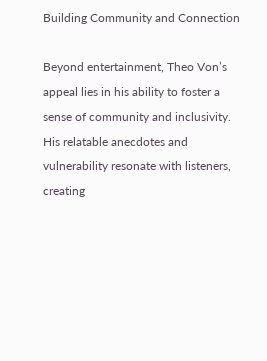Building Community and Connection

Beyond entertainment, Theo Von’s appeal lies in his ability to foster a sense of community and inclusivity. His relatable anecdotes and vulnerability resonate with listeners, creating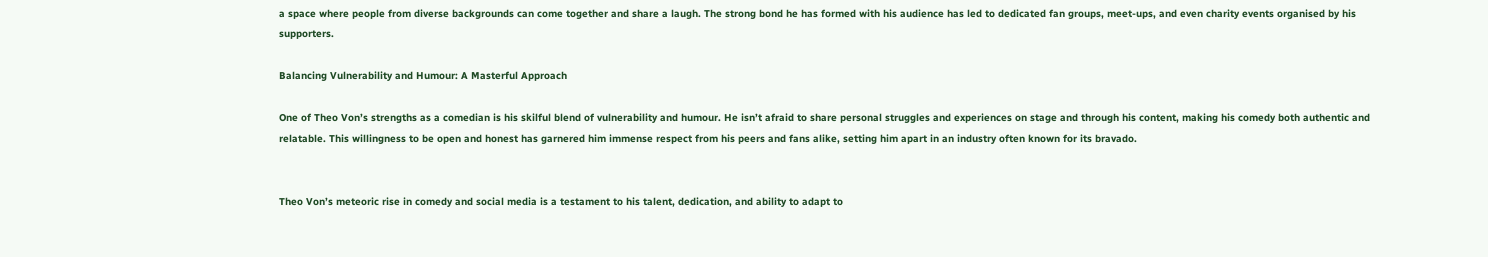a space where people from diverse backgrounds can come together and share a laugh. The strong bond he has formed with his audience has led to dedicated fan groups, meet-ups, and even charity events organised by his supporters.

Balancing Vulnerability and Humour: A Masterful Approach

One of Theo Von’s strengths as a comedian is his skilful blend of vulnerability and humour. He isn’t afraid to share personal struggles and experiences on stage and through his content, making his comedy both authentic and relatable. This willingness to be open and honest has garnered him immense respect from his peers and fans alike, setting him apart in an industry often known for its bravado.


Theo Von’s meteoric rise in comedy and social media is a testament to his talent, dedication, and ability to adapt to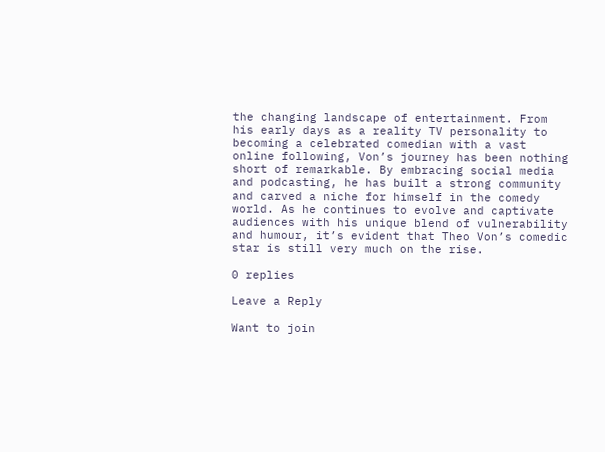the changing landscape of entertainment. From his early days as a reality TV personality to becoming a celebrated comedian with a vast online following, Von’s journey has been nothing short of remarkable. By embracing social media and podcasting, he has built a strong community and carved a niche for himself in the comedy world. As he continues to evolve and captivate audiences with his unique blend of vulnerability and humour, it’s evident that Theo Von’s comedic star is still very much on the rise.

0 replies

Leave a Reply

Want to join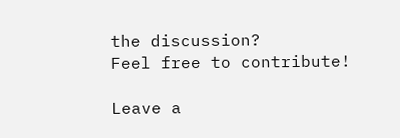the discussion?
Feel free to contribute!

Leave a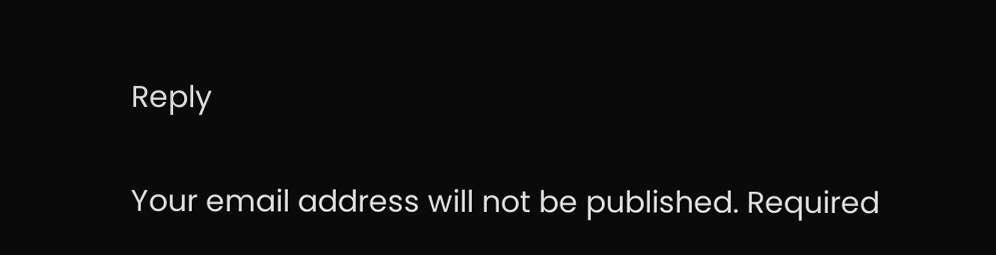Reply

Your email address will not be published. Required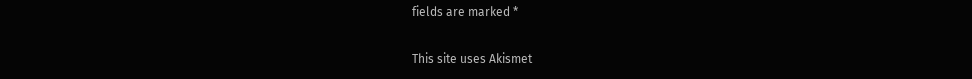fields are marked *

This site uses Akismet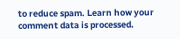to reduce spam. Learn how your comment data is processed.